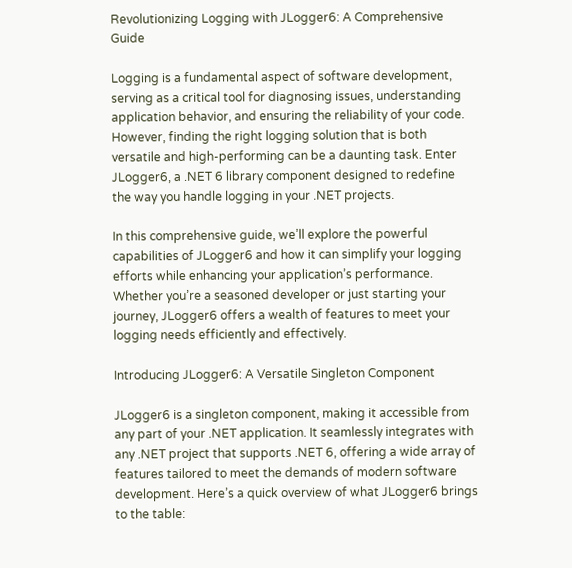Revolutionizing Logging with JLogger6: A Comprehensive Guide

Logging is a fundamental aspect of software development, serving as a critical tool for diagnosing issues, understanding application behavior, and ensuring the reliability of your code. However, finding the right logging solution that is both versatile and high-performing can be a daunting task. Enter JLogger6, a .NET 6 library component designed to redefine the way you handle logging in your .NET projects.

In this comprehensive guide, we’ll explore the powerful capabilities of JLogger6 and how it can simplify your logging efforts while enhancing your application’s performance. Whether you’re a seasoned developer or just starting your journey, JLogger6 offers a wealth of features to meet your logging needs efficiently and effectively.

Introducing JLogger6: A Versatile Singleton Component

JLogger6 is a singleton component, making it accessible from any part of your .NET application. It seamlessly integrates with any .NET project that supports .NET 6, offering a wide array of features tailored to meet the demands of modern software development. Here’s a quick overview of what JLogger6 brings to the table: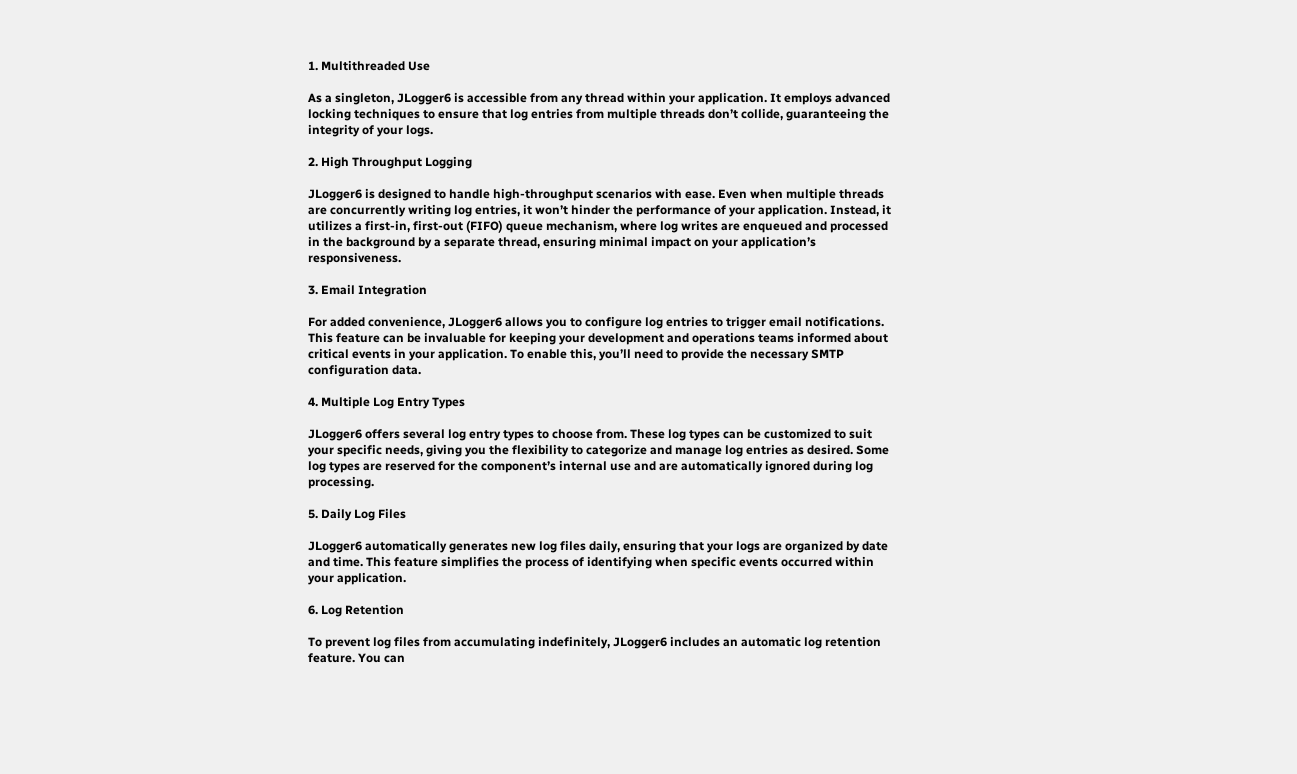1. Multithreaded Use

As a singleton, JLogger6 is accessible from any thread within your application. It employs advanced locking techniques to ensure that log entries from multiple threads don’t collide, guaranteeing the integrity of your logs.

2. High Throughput Logging

JLogger6 is designed to handle high-throughput scenarios with ease. Even when multiple threads are concurrently writing log entries, it won’t hinder the performance of your application. Instead, it utilizes a first-in, first-out (FIFO) queue mechanism, where log writes are enqueued and processed in the background by a separate thread, ensuring minimal impact on your application’s responsiveness.

3. Email Integration

For added convenience, JLogger6 allows you to configure log entries to trigger email notifications. This feature can be invaluable for keeping your development and operations teams informed about critical events in your application. To enable this, you’ll need to provide the necessary SMTP configuration data.

4. Multiple Log Entry Types

JLogger6 offers several log entry types to choose from. These log types can be customized to suit your specific needs, giving you the flexibility to categorize and manage log entries as desired. Some log types are reserved for the component’s internal use and are automatically ignored during log processing.

5. Daily Log Files

JLogger6 automatically generates new log files daily, ensuring that your logs are organized by date and time. This feature simplifies the process of identifying when specific events occurred within your application.

6. Log Retention

To prevent log files from accumulating indefinitely, JLogger6 includes an automatic log retention feature. You can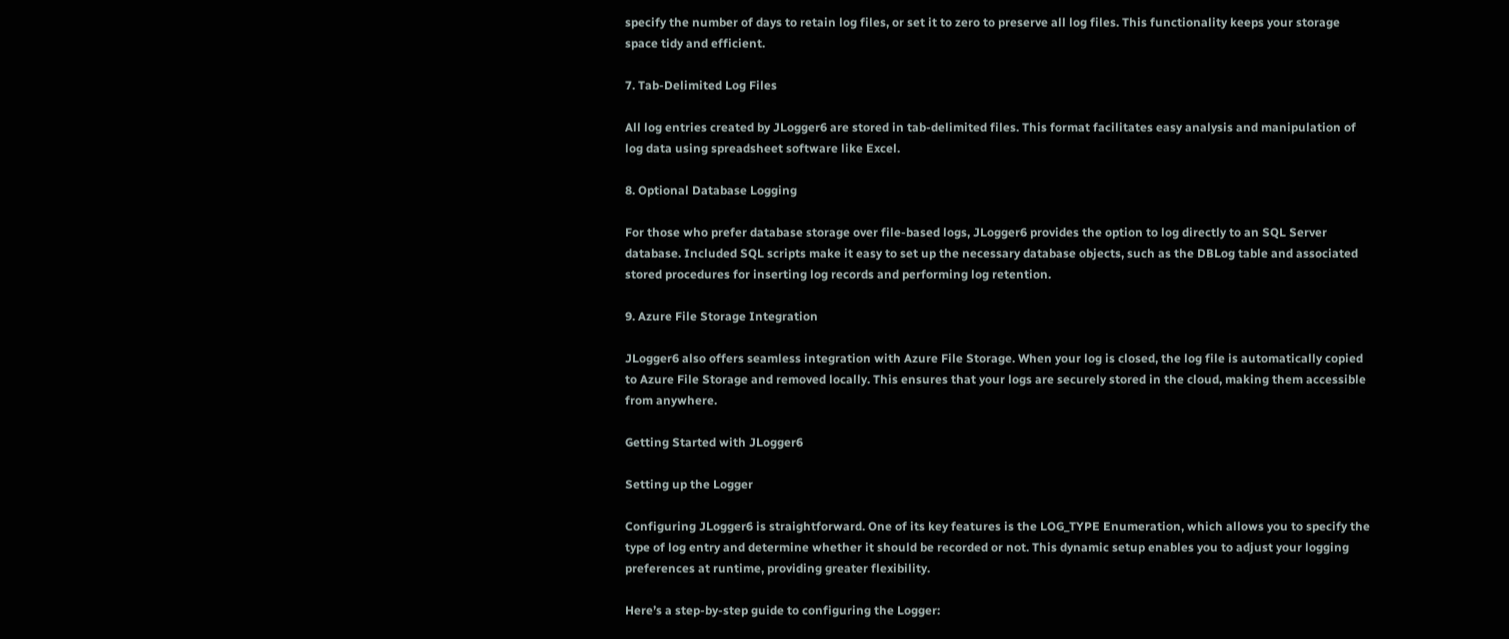specify the number of days to retain log files, or set it to zero to preserve all log files. This functionality keeps your storage space tidy and efficient.

7. Tab-Delimited Log Files

All log entries created by JLogger6 are stored in tab-delimited files. This format facilitates easy analysis and manipulation of log data using spreadsheet software like Excel.

8. Optional Database Logging

For those who prefer database storage over file-based logs, JLogger6 provides the option to log directly to an SQL Server database. Included SQL scripts make it easy to set up the necessary database objects, such as the DBLog table and associated stored procedures for inserting log records and performing log retention.

9. Azure File Storage Integration

JLogger6 also offers seamless integration with Azure File Storage. When your log is closed, the log file is automatically copied to Azure File Storage and removed locally. This ensures that your logs are securely stored in the cloud, making them accessible from anywhere.

Getting Started with JLogger6

Setting up the Logger

Configuring JLogger6 is straightforward. One of its key features is the LOG_TYPE Enumeration, which allows you to specify the type of log entry and determine whether it should be recorded or not. This dynamic setup enables you to adjust your logging preferences at runtime, providing greater flexibility.

Here’s a step-by-step guide to configuring the Logger: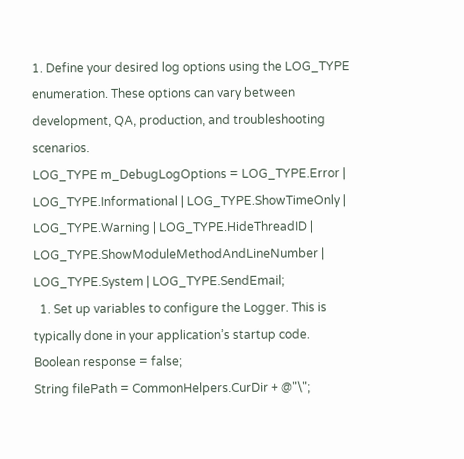1. Define your desired log options using the LOG_TYPE enumeration. These options can vary between development, QA, production, and troubleshooting scenarios.
LOG_TYPE m_DebugLogOptions = LOG_TYPE.Error | LOG_TYPE.Informational | LOG_TYPE.ShowTimeOnly | LOG_TYPE.Warning | LOG_TYPE.HideThreadID | LOG_TYPE.ShowModuleMethodAndLineNumber | LOG_TYPE.System | LOG_TYPE.SendEmail;
  1. Set up variables to configure the Logger. This is typically done in your application’s startup code.
Boolean response = false;
String filePath = CommonHelpers.CurDir + @"\";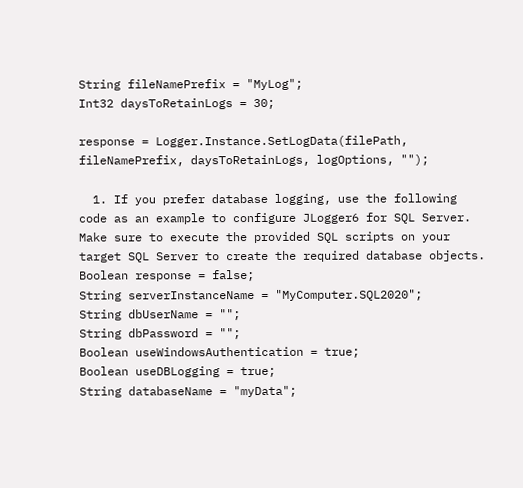String fileNamePrefix = "MyLog";
Int32 daysToRetainLogs = 30;

response = Logger.Instance.SetLogData(filePath, fileNamePrefix, daysToRetainLogs, logOptions, "");

  1. If you prefer database logging, use the following code as an example to configure JLogger6 for SQL Server. Make sure to execute the provided SQL scripts on your target SQL Server to create the required database objects.
Boolean response = false;
String serverInstanceName = "MyComputer.SQL2020";
String dbUserName = "";
String dbPassword = "";
Boolean useWindowsAuthentication = true;
Boolean useDBLogging = true;
String databaseName = "myData";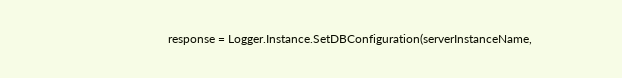response = Logger.Instance.SetDBConfiguration(serverInstanceName,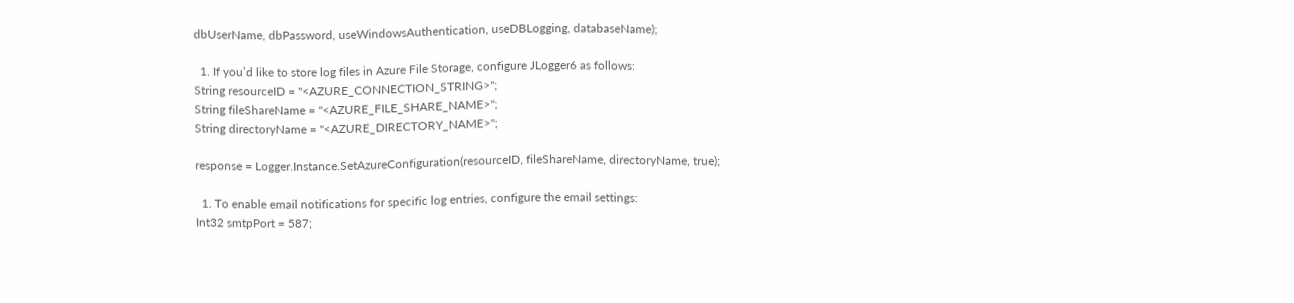dbUserName, dbPassword, useWindowsAuthentication, useDBLogging, databaseName);

  1. If you’d like to store log files in Azure File Storage, configure JLogger6 as follows:
String resourceID = "<AZURE_CONNECTION_STRING>";
String fileShareName = "<AZURE_FILE_SHARE_NAME>";
String directoryName = "<AZURE_DIRECTORY_NAME>";

response = Logger.Instance.SetAzureConfiguration(resourceID, fileShareName, directoryName, true);

  1. To enable email notifications for specific log entries, configure the email settings:
Int32 smtpPort = 587;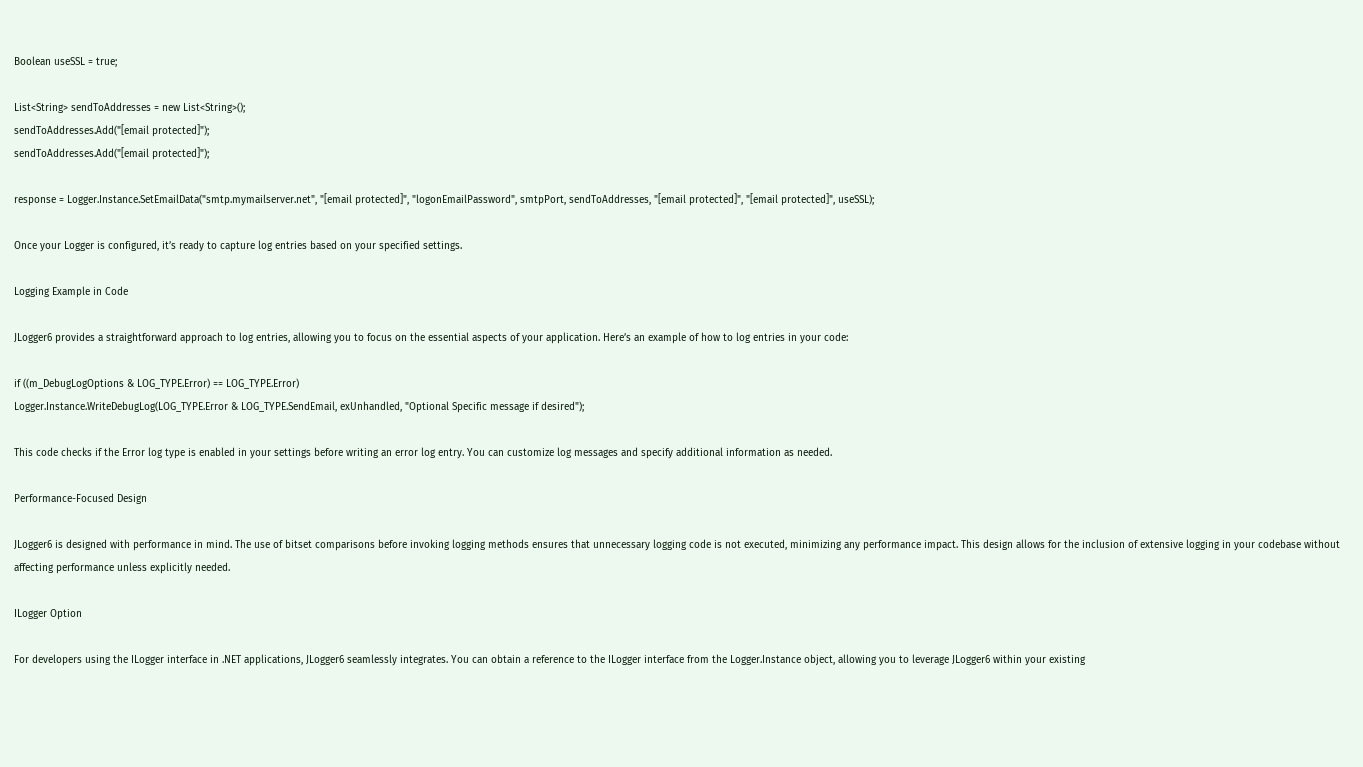Boolean useSSL = true;

List<String> sendToAddresses = new List<String>();
sendToAddresses.Add("[email protected]");
sendToAddresses.Add("[email protected]");

response = Logger.Instance.SetEmailData("smtp.mymailserver.net", "[email protected]", "logonEmailPassword", smtpPort, sendToAddresses, "[email protected]", "[email protected]", useSSL);

Once your Logger is configured, it’s ready to capture log entries based on your specified settings.

Logging Example in Code

JLogger6 provides a straightforward approach to log entries, allowing you to focus on the essential aspects of your application. Here’s an example of how to log entries in your code:

if ((m_DebugLogOptions & LOG_TYPE.Error) == LOG_TYPE.Error)
Logger.Instance.WriteDebugLog(LOG_TYPE.Error & LOG_TYPE.SendEmail, exUnhandled, "Optional Specific message if desired");

This code checks if the Error log type is enabled in your settings before writing an error log entry. You can customize log messages and specify additional information as needed.

Performance-Focused Design

JLogger6 is designed with performance in mind. The use of bitset comparisons before invoking logging methods ensures that unnecessary logging code is not executed, minimizing any performance impact. This design allows for the inclusion of extensive logging in your codebase without affecting performance unless explicitly needed.

ILogger Option

For developers using the ILogger interface in .NET applications, JLogger6 seamlessly integrates. You can obtain a reference to the ILogger interface from the Logger.Instance object, allowing you to leverage JLogger6 within your existing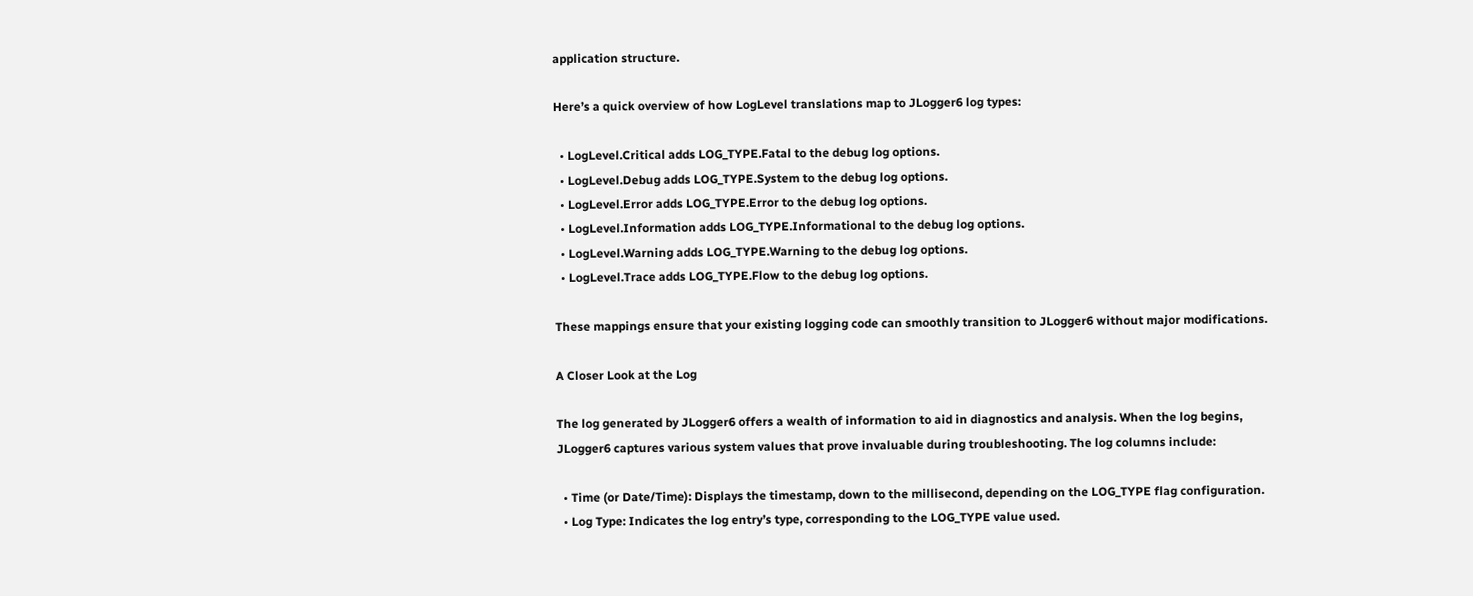application structure.

Here’s a quick overview of how LogLevel translations map to JLogger6 log types:

  • LogLevel.Critical adds LOG_TYPE.Fatal to the debug log options.
  • LogLevel.Debug adds LOG_TYPE.System to the debug log options.
  • LogLevel.Error adds LOG_TYPE.Error to the debug log options.
  • LogLevel.Information adds LOG_TYPE.Informational to the debug log options.
  • LogLevel.Warning adds LOG_TYPE.Warning to the debug log options.
  • LogLevel.Trace adds LOG_TYPE.Flow to the debug log options.

These mappings ensure that your existing logging code can smoothly transition to JLogger6 without major modifications.

A Closer Look at the Log

The log generated by JLogger6 offers a wealth of information to aid in diagnostics and analysis. When the log begins, JLogger6 captures various system values that prove invaluable during troubleshooting. The log columns include:

  • Time (or Date/Time): Displays the timestamp, down to the millisecond, depending on the LOG_TYPE flag configuration.
  • Log Type: Indicates the log entry’s type, corresponding to the LOG_TYPE value used.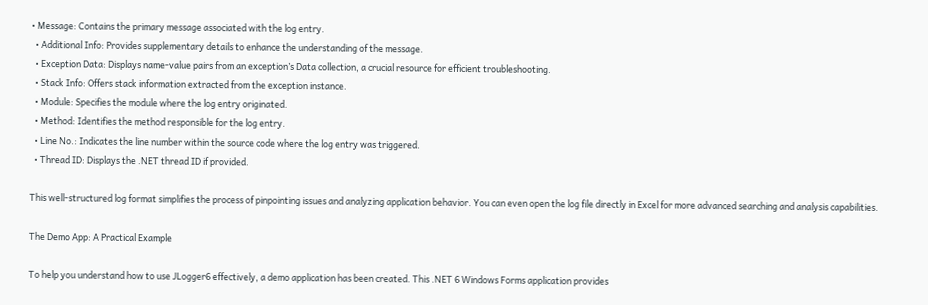• Message: Contains the primary message associated with the log entry.
  • Additional Info: Provides supplementary details to enhance the understanding of the message.
  • Exception Data: Displays name-value pairs from an exception’s Data collection, a crucial resource for efficient troubleshooting.
  • Stack Info: Offers stack information extracted from the exception instance.
  • Module: Specifies the module where the log entry originated.
  • Method: Identifies the method responsible for the log entry.
  • Line No.: Indicates the line number within the source code where the log entry was triggered.
  • Thread ID: Displays the .NET thread ID if provided.

This well-structured log format simplifies the process of pinpointing issues and analyzing application behavior. You can even open the log file directly in Excel for more advanced searching and analysis capabilities.

The Demo App: A Practical Example

To help you understand how to use JLogger6 effectively, a demo application has been created. This .NET 6 Windows Forms application provides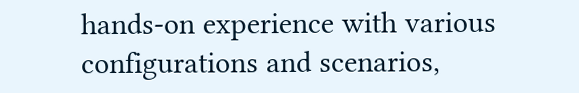hands-on experience with various configurations and scenarios,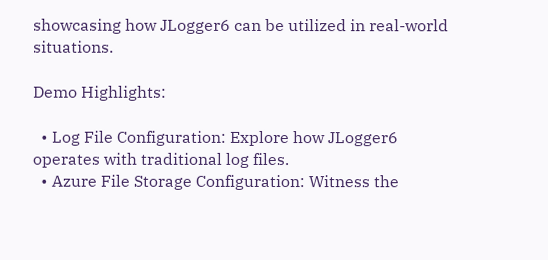showcasing how JLogger6 can be utilized in real-world situations.

Demo Highlights:

  • Log File Configuration: Explore how JLogger6 operates with traditional log files.
  • Azure File Storage Configuration: Witness the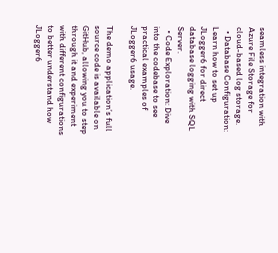seamless integration with Azure File Storage for cloud-based log storage.
  • Database Configuration: Learn how to set up JLogger6 for direct database logging with SQL Server.
  • Code Exploration: Dive into the codebase to see practical examples of JLogger6 usage.

The demo application’s full source code is available on GitHub, allowing you to step through it and experiment with different configurations to better understand how JLogger6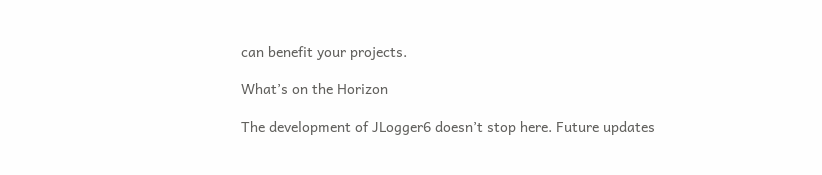can benefit your projects.

What’s on the Horizon

The development of JLogger6 doesn’t stop here. Future updates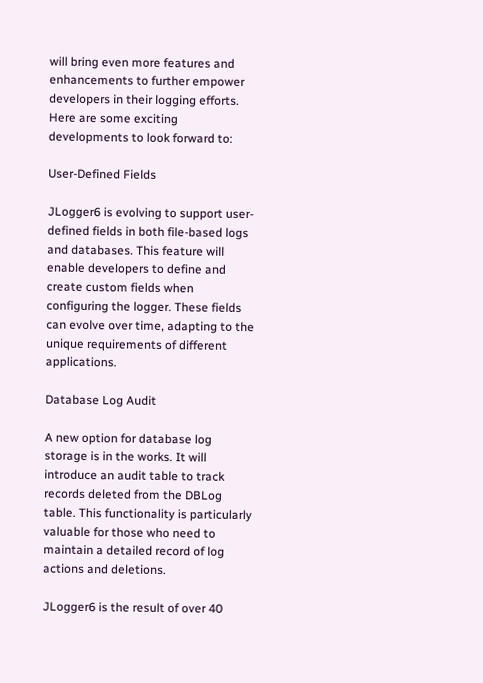will bring even more features and enhancements to further empower developers in their logging efforts. Here are some exciting developments to look forward to:

User-Defined Fields

JLogger6 is evolving to support user-defined fields in both file-based logs and databases. This feature will enable developers to define and create custom fields when configuring the logger. These fields can evolve over time, adapting to the unique requirements of different applications.

Database Log Audit

A new option for database log storage is in the works. It will introduce an audit table to track records deleted from the DBLog table. This functionality is particularly valuable for those who need to maintain a detailed record of log actions and deletions.

JLogger6 is the result of over 40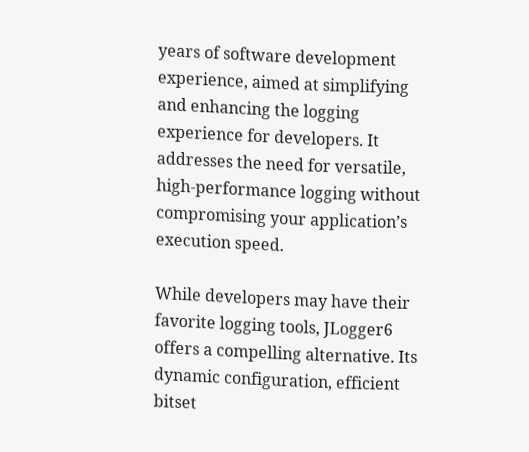years of software development experience, aimed at simplifying and enhancing the logging experience for developers. It addresses the need for versatile, high-performance logging without compromising your application’s execution speed.

While developers may have their favorite logging tools, JLogger6 offers a compelling alternative. Its dynamic configuration, efficient bitset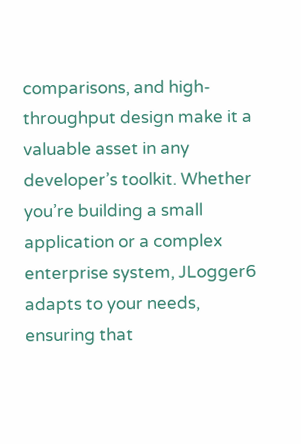comparisons, and high-throughput design make it a valuable asset in any developer’s toolkit. Whether you’re building a small application or a complex enterprise system, JLogger6 adapts to your needs, ensuring that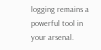logging remains a powerful tool in your arsenal.